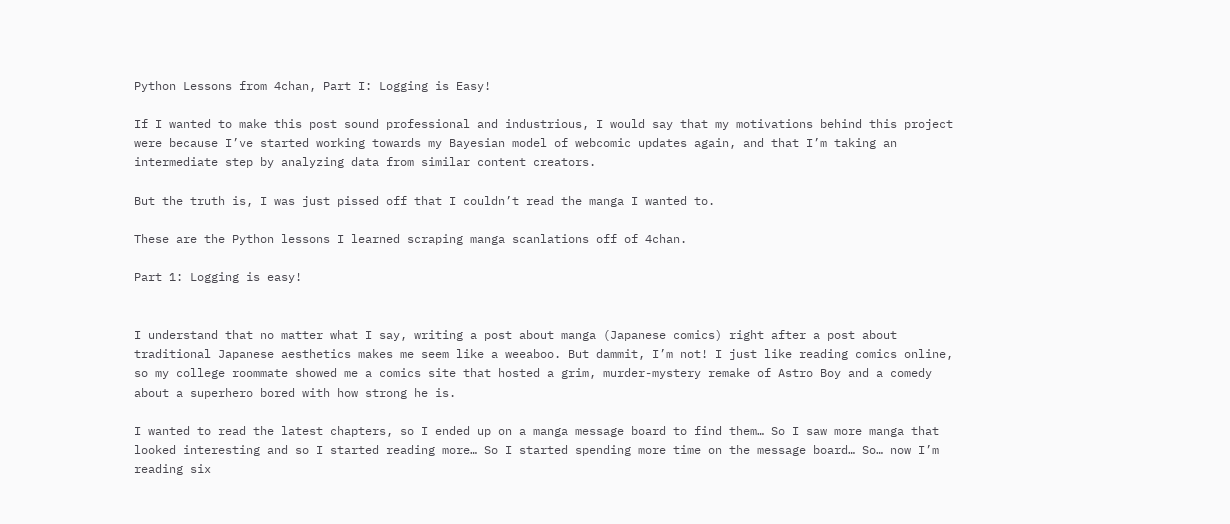Python Lessons from 4chan, Part I: Logging is Easy!

If I wanted to make this post sound professional and industrious, I would say that my motivations behind this project were because I’ve started working towards my Bayesian model of webcomic updates again, and that I’m taking an intermediate step by analyzing data from similar content creators.

But the truth is, I was just pissed off that I couldn’t read the manga I wanted to.

These are the Python lessons I learned scraping manga scanlations off of 4chan.

Part 1: Logging is easy!


I understand that no matter what I say, writing a post about manga (Japanese comics) right after a post about traditional Japanese aesthetics makes me seem like a weeaboo. But dammit, I’m not! I just like reading comics online, so my college roommate showed me a comics site that hosted a grim, murder-mystery remake of Astro Boy and a comedy about a superhero bored with how strong he is.

I wanted to read the latest chapters, so I ended up on a manga message board to find them… So I saw more manga that looked interesting and so I started reading more… So I started spending more time on the message board… So… now I’m reading six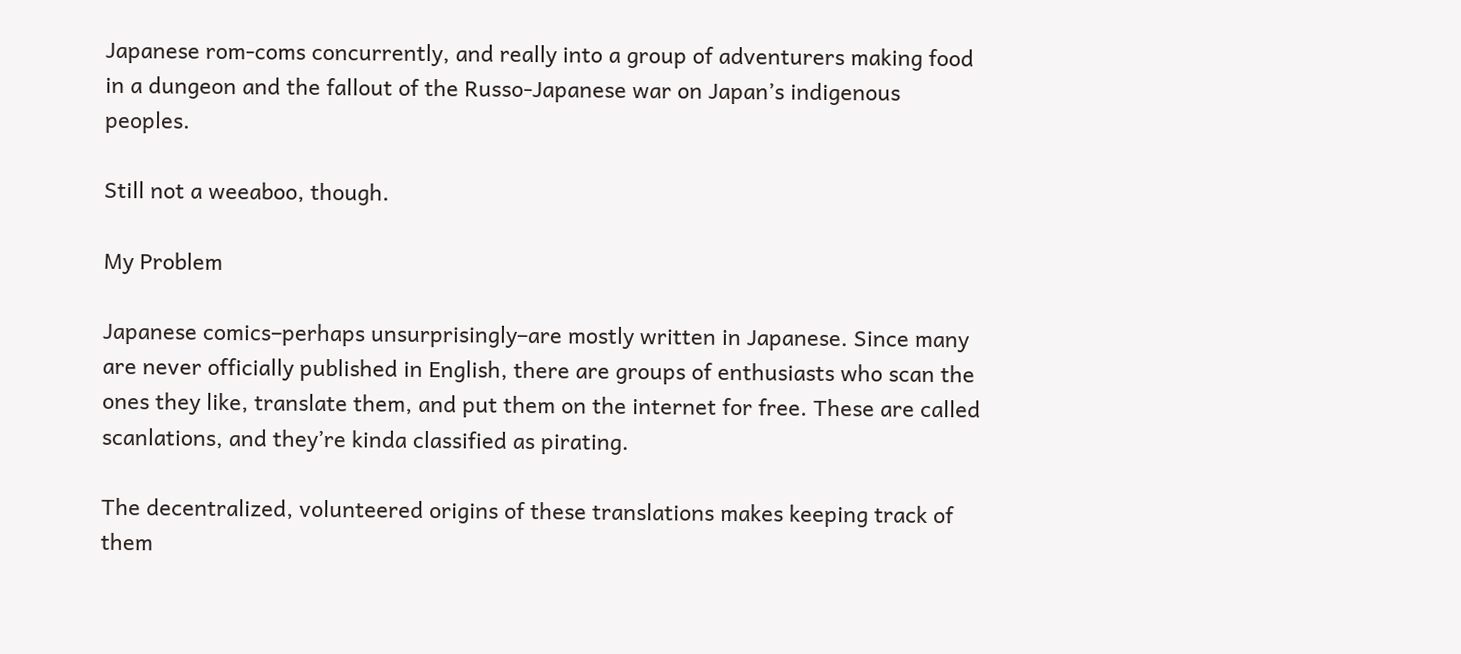Japanese rom-coms concurrently, and really into a group of adventurers making food in a dungeon and the fallout of the Russo-Japanese war on Japan’s indigenous peoples.

Still not a weeaboo, though.

My Problem

Japanese comics–perhaps unsurprisingly–are mostly written in Japanese. Since many are never officially published in English, there are groups of enthusiasts who scan the ones they like, translate them, and put them on the internet for free. These are called scanlations, and they’re kinda classified as pirating.

The decentralized, volunteered origins of these translations makes keeping track of them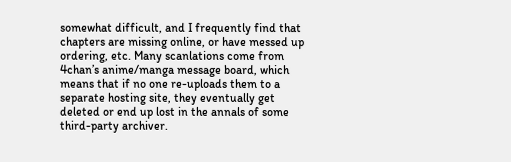somewhat difficult, and I frequently find that chapters are missing online, or have messed up ordering, etc. Many scanlations come from 4chan’s anime/manga message board, which means that if no one re-uploads them to a separate hosting site, they eventually get deleted or end up lost in the annals of some third-party archiver.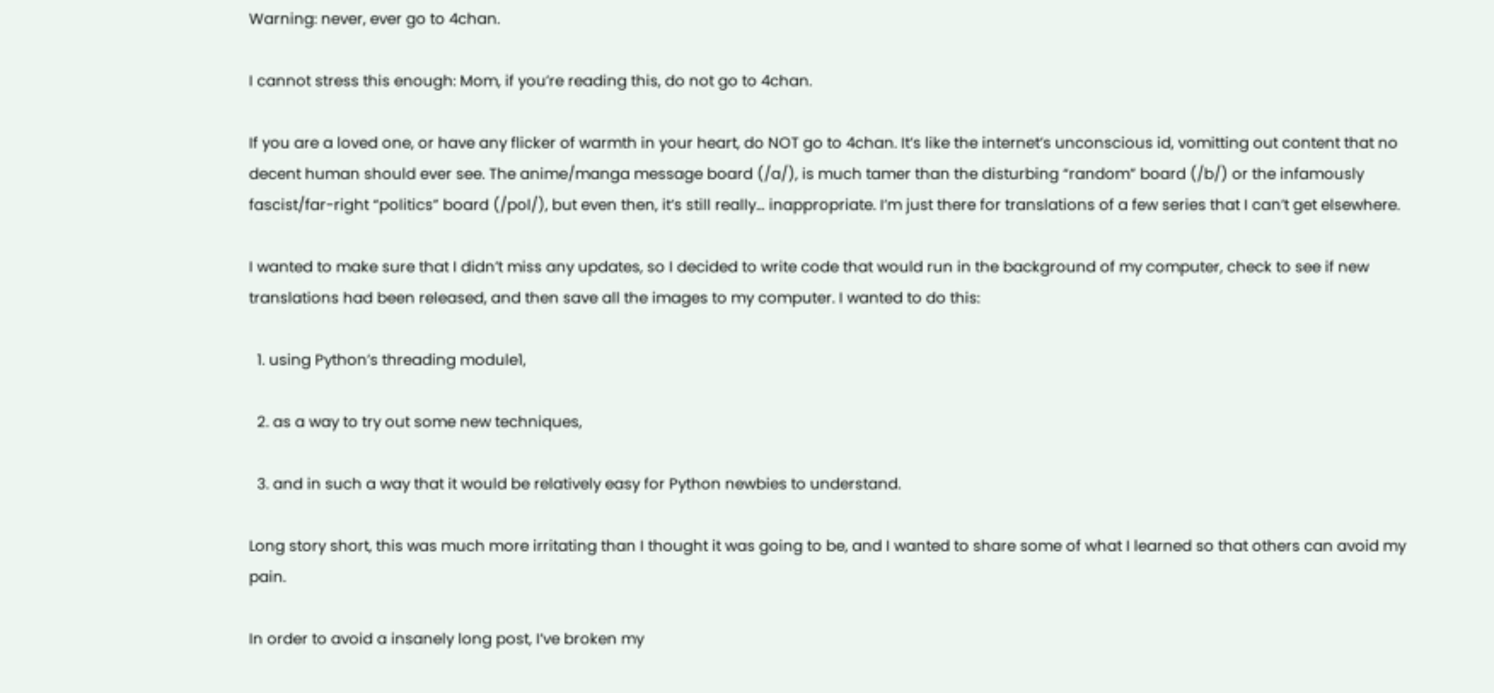Warning: never, ever go to 4chan.

I cannot stress this enough: Mom, if you’re reading this, do not go to 4chan.

If you are a loved one, or have any flicker of warmth in your heart, do NOT go to 4chan. It’s like the internet’s unconscious id, vomitting out content that no decent human should ever see. The anime/manga message board (/a/), is much tamer than the disturbing “random” board (/b/) or the infamously fascist/far-right “politics” board (/pol/), but even then, it’s still really… inappropriate. I’m just there for translations of a few series that I can’t get elsewhere.

I wanted to make sure that I didn’t miss any updates, so I decided to write code that would run in the background of my computer, check to see if new translations had been released, and then save all the images to my computer. I wanted to do this:

  1. using Python’s threading module1,

  2. as a way to try out some new techniques,

  3. and in such a way that it would be relatively easy for Python newbies to understand.

Long story short, this was much more irritating than I thought it was going to be, and I wanted to share some of what I learned so that others can avoid my pain.

In order to avoid a insanely long post, I’ve broken my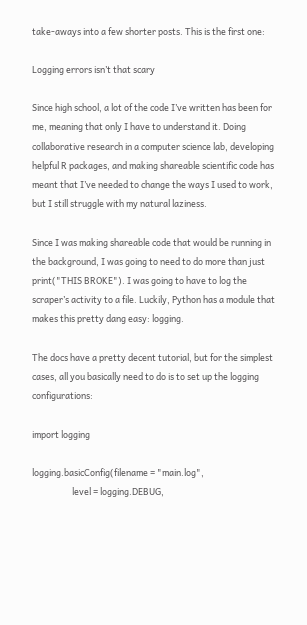take-aways into a few shorter posts. This is the first one:

Logging errors isn’t that scary

Since high school, a lot of the code I’ve written has been for me, meaning that only I have to understand it. Doing collaborative research in a computer science lab, developing helpful R packages, and making shareable scientific code has meant that I’ve needed to change the ways I used to work, but I still struggle with my natural laziness.

Since I was making shareable code that would be running in the background, I was going to need to do more than just print("THIS BROKE"). I was going to have to log the scraper’s activity to a file. Luckily, Python has a module that makes this pretty dang easy: logging.

The docs have a pretty decent tutorial, but for the simplest cases, all you basically need to do is to set up the logging configurations:

import logging

logging.basicConfig(filename = "main.log",
                    level = logging.DEBUG,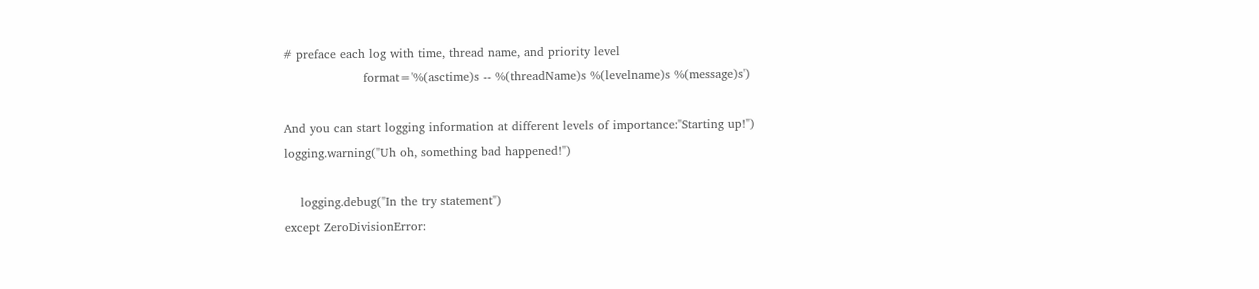# preface each log with time, thread name, and priority level
                    format='%(asctime)s -- %(threadName)s %(levelname)s %(message)s')

And you can start logging information at different levels of importance:"Starting up!")
logging.warning("Uh oh, something bad happened!")

    logging.debug("In the try statement")
except ZeroDivisionError: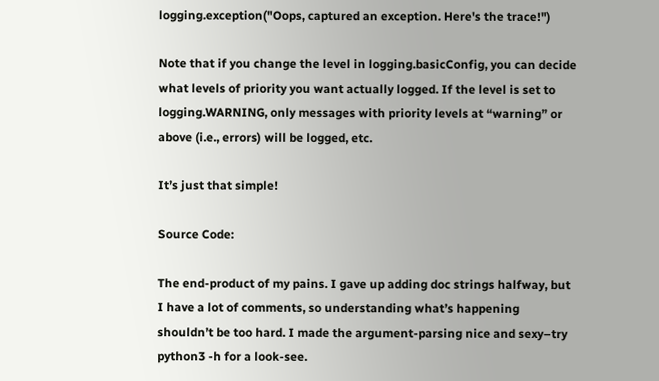logging.exception("Oops, captured an exception. Here's the trace!")

Note that if you change the level in logging.basicConfig, you can decide what levels of priority you want actually logged. If the level is set to logging.WARNING, only messages with priority levels at “warning” or above (i.e., errors) will be logged, etc.

It’s just that simple!

Source Code:

The end-product of my pains. I gave up adding doc strings halfway, but I have a lot of comments, so understanding what’s happening shouldn’t be too hard. I made the argument-parsing nice and sexy–try python3 -h for a look-see.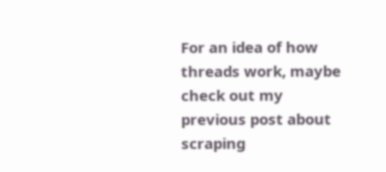For an idea of how threads work, maybe check out my previous post about scraping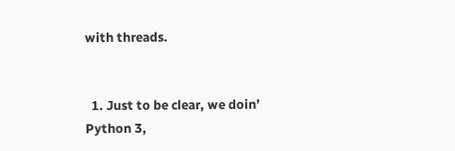with threads.


  1. Just to be clear, we doin’ Python 3,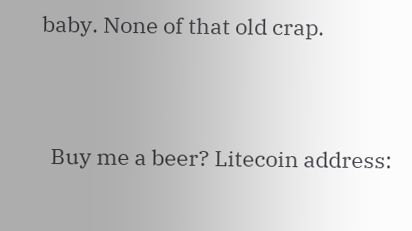baby. None of that old crap.


  Buy me a beer? Litecoin address: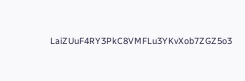LaiZUuF4RY3PkC8VMFLu3YKvXob7ZGZ5o3